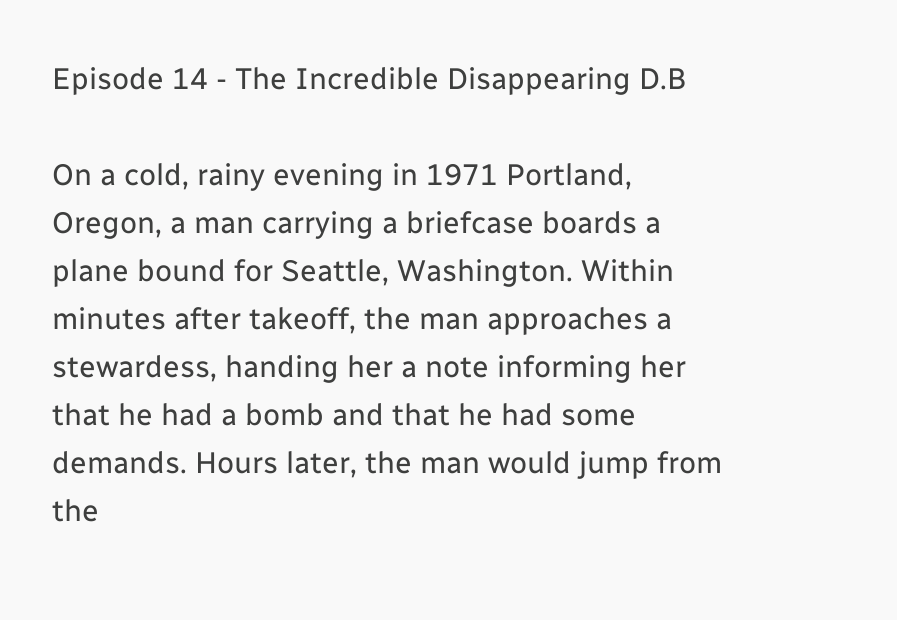Episode 14 - The Incredible Disappearing D.B

On a cold, rainy evening in 1971 Portland, Oregon, a man carrying a briefcase boards a plane bound for Seattle, Washington. Within minutes after takeoff, the man approaches a stewardess, handing her a note informing her that he had a bomb and that he had some demands. Hours later, the man would jump from the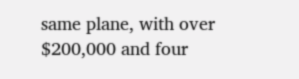same plane, with over $200,000 and four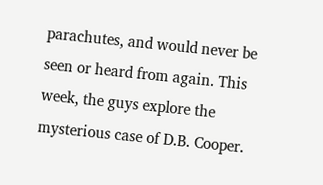parachutes, and would never be seen or heard from again. This week, the guys explore the mysterious case of D.B. Cooper.